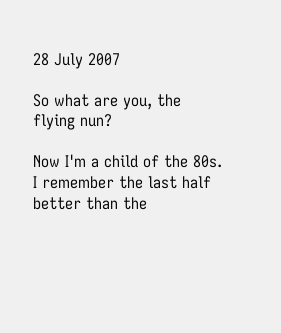28 July 2007

So what are you, the flying nun?

Now I'm a child of the 80s. I remember the last half better than the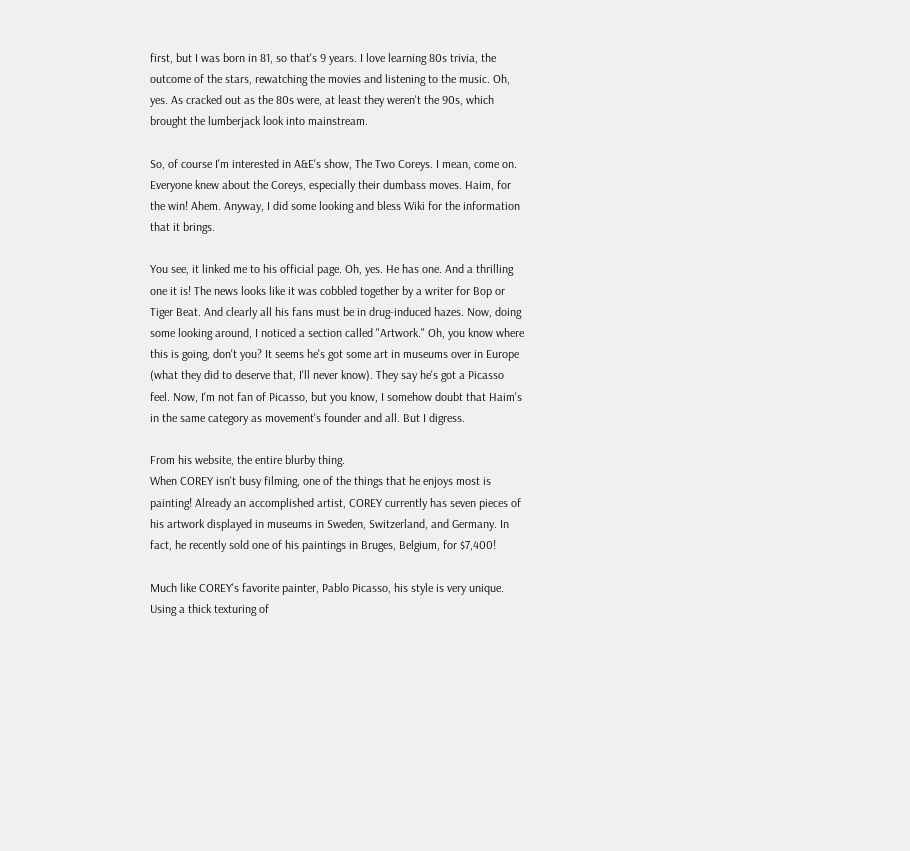first, but I was born in 81, so that's 9 years. I love learning 80s trivia, the outcome of the stars, rewatching the movies and listening to the music. Oh, yes. As cracked out as the 80s were, at least they weren't the 90s, which brought the lumberjack look into mainstream.

So, of course I'm interested in A&E's show, The Two Coreys. I mean, come on. Everyone knew about the Coreys, especially their dumbass moves. Haim, for the win! Ahem. Anyway, I did some looking and bless Wiki for the information that it brings.

You see, it linked me to his official page. Oh, yes. He has one. And a thrilling one it is! The news looks like it was cobbled together by a writer for Bop or Tiger Beat. And clearly all his fans must be in drug-induced hazes. Now, doing some looking around, I noticed a section called "Artwork." Oh, you know where this is going, don't you? It seems he's got some art in museums over in Europe (what they did to deserve that, I'll never know). They say he's got a Picasso feel. Now, I'm not fan of Picasso, but you know, I somehow doubt that Haim's in the same category as movement's founder and all. But I digress.

From his website, the entire blurby thing.
When COREY isn't busy filming, one of the things that he enjoys most is painting! Already an accomplished artist, COREY currently has seven pieces of his artwork displayed in museums in Sweden, Switzerland, and Germany. In fact, he recently sold one of his paintings in Bruges, Belgium, for $7,400!

Much like COREY's favorite painter, Pablo Picasso, his style is very unique. Using a thick texturing of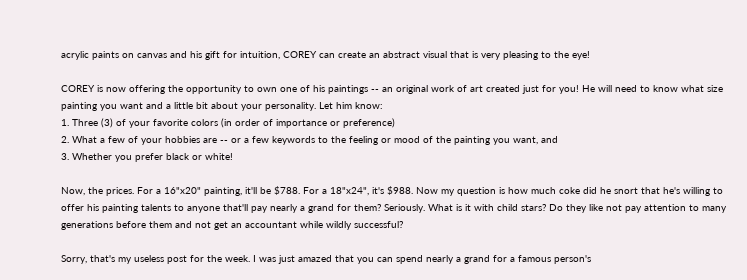acrylic paints on canvas and his gift for intuition, COREY can create an abstract visual that is very pleasing to the eye!

COREY is now offering the opportunity to own one of his paintings -- an original work of art created just for you! He will need to know what size painting you want and a little bit about your personality. Let him know:
1. Three (3) of your favorite colors (in order of importance or preference)
2. What a few of your hobbies are -- or a few keywords to the feeling or mood of the painting you want, and
3. Whether you prefer black or white!

Now, the prices. For a 16"x20" painting, it'll be $788. For a 18"x24", it's $988. Now my question is how much coke did he snort that he's willing to offer his painting talents to anyone that'll pay nearly a grand for them? Seriously. What is it with child stars? Do they like not pay attention to many generations before them and not get an accountant while wildly successful?

Sorry, that's my useless post for the week. I was just amazed that you can spend nearly a grand for a famous person's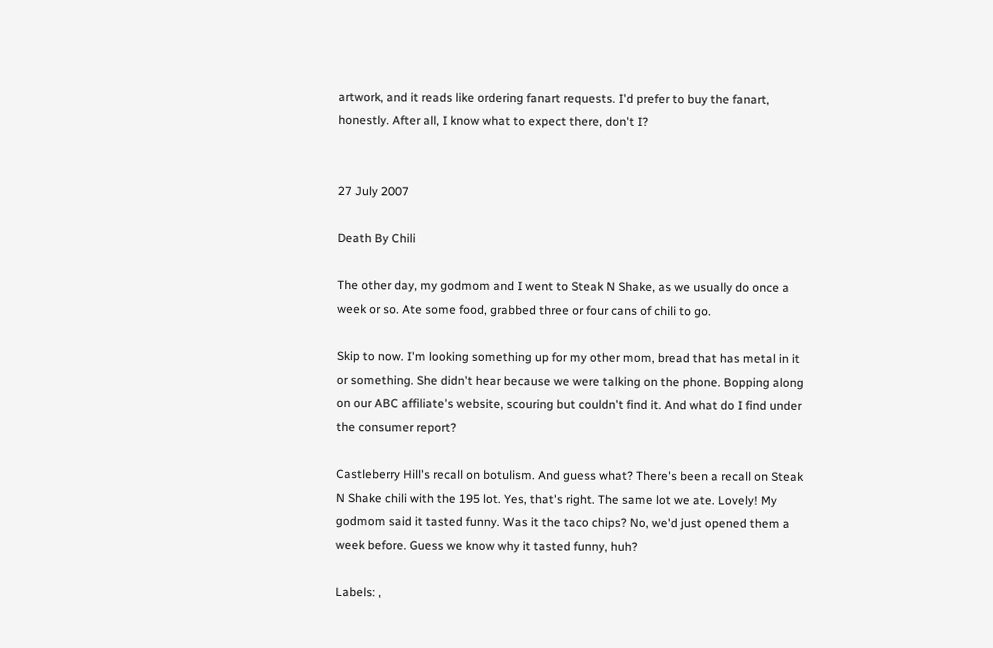artwork, and it reads like ordering fanart requests. I'd prefer to buy the fanart, honestly. After all, I know what to expect there, don't I?


27 July 2007

Death By Chili

The other day, my godmom and I went to Steak N Shake, as we usually do once a week or so. Ate some food, grabbed three or four cans of chili to go.

Skip to now. I'm looking something up for my other mom, bread that has metal in it or something. She didn't hear because we were talking on the phone. Bopping along on our ABC affiliate's website, scouring but couldn't find it. And what do I find under the consumer report?

Castleberry Hill's recall on botulism. And guess what? There's been a recall on Steak N Shake chili with the 195 lot. Yes, that's right. The same lot we ate. Lovely! My godmom said it tasted funny. Was it the taco chips? No, we'd just opened them a week before. Guess we know why it tasted funny, huh?

Labels: ,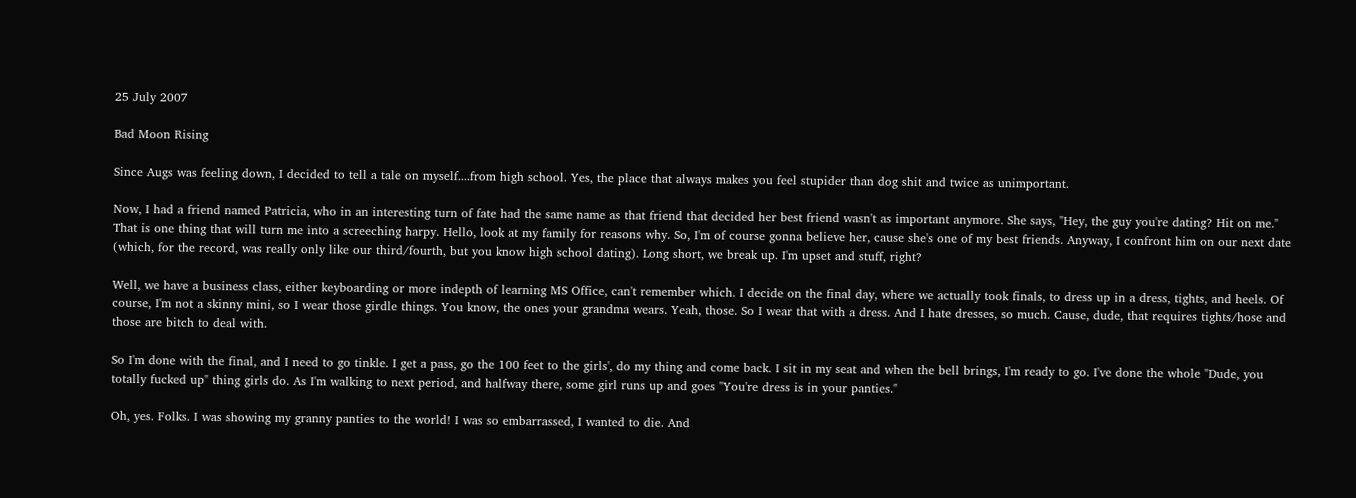25 July 2007

Bad Moon Rising

Since Augs was feeling down, I decided to tell a tale on myself....from high school. Yes, the place that always makes you feel stupider than dog shit and twice as unimportant.

Now, I had a friend named Patricia, who in an interesting turn of fate had the same name as that friend that decided her best friend wasn't as important anymore. She says, "Hey, the guy you're dating? Hit on me." That is one thing that will turn me into a screeching harpy. Hello, look at my family for reasons why. So, I'm of course gonna believe her, cause she's one of my best friends. Anyway, I confront him on our next date (which, for the record, was really only like our third/fourth, but you know high school dating). Long short, we break up. I'm upset and stuff, right?

Well, we have a business class, either keyboarding or more indepth of learning MS Office, can't remember which. I decide on the final day, where we actually took finals, to dress up in a dress, tights, and heels. Of course, I'm not a skinny mini, so I wear those girdle things. You know, the ones your grandma wears. Yeah, those. So I wear that with a dress. And I hate dresses, so much. Cause, dude, that requires tights/hose and those are bitch to deal with.

So I'm done with the final, and I need to go tinkle. I get a pass, go the 100 feet to the girls', do my thing and come back. I sit in my seat and when the bell brings, I'm ready to go. I've done the whole "Dude, you totally fucked up" thing girls do. As I'm walking to next period, and halfway there, some girl runs up and goes "You're dress is in your panties."

Oh, yes. Folks. I was showing my granny panties to the world! I was so embarrassed, I wanted to die. And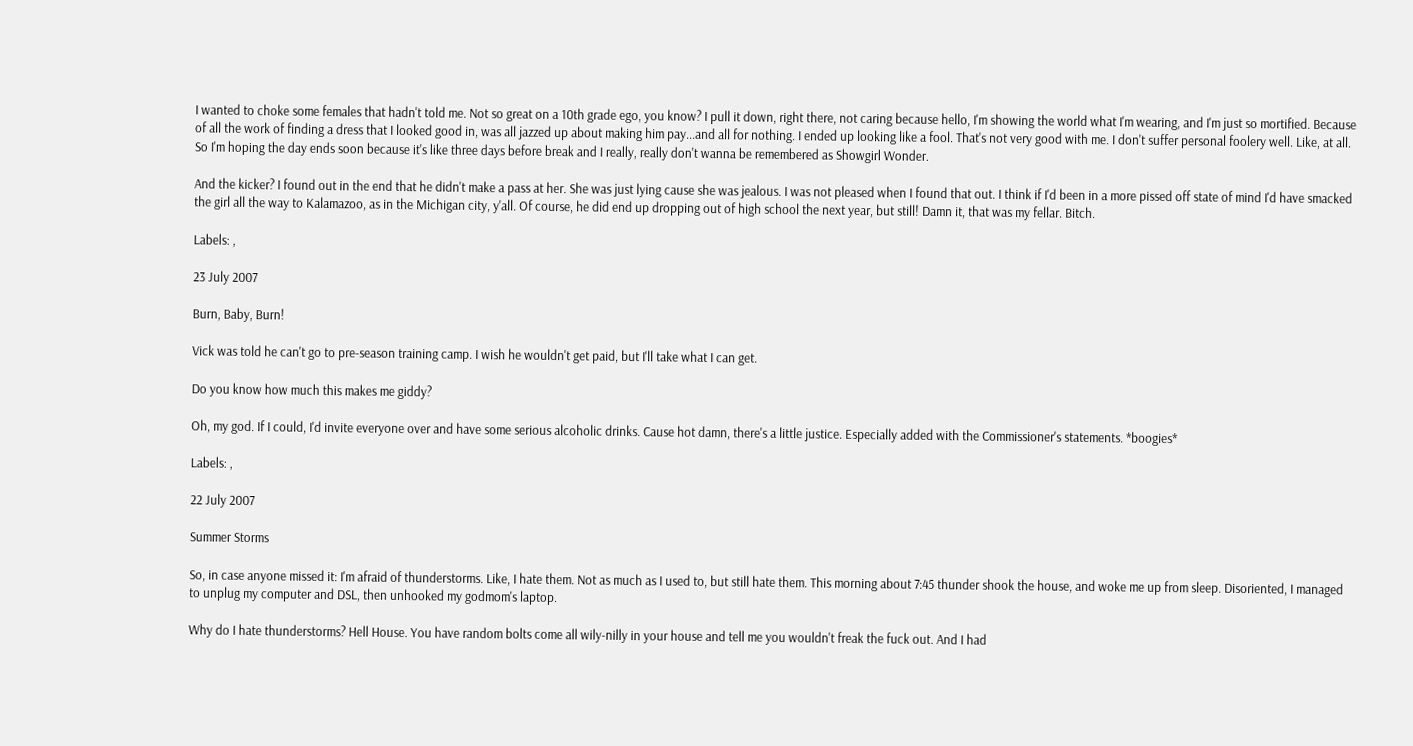I wanted to choke some females that hadn't told me. Not so great on a 10th grade ego, you know? I pull it down, right there, not caring because hello, I'm showing the world what I'm wearing, and I'm just so mortified. Because of all the work of finding a dress that I looked good in, was all jazzed up about making him pay...and all for nothing. I ended up looking like a fool. That's not very good with me. I don't suffer personal foolery well. Like, at all. So I'm hoping the day ends soon because it's like three days before break and I really, really don't wanna be remembered as Showgirl Wonder.

And the kicker? I found out in the end that he didn't make a pass at her. She was just lying cause she was jealous. I was not pleased when I found that out. I think if I'd been in a more pissed off state of mind I'd have smacked the girl all the way to Kalamazoo, as in the Michigan city, y'all. Of course, he did end up dropping out of high school the next year, but still! Damn it, that was my fellar. Bitch.

Labels: ,

23 July 2007

Burn, Baby, Burn!

Vick was told he can't go to pre-season training camp. I wish he wouldn't get paid, but I'll take what I can get.

Do you know how much this makes me giddy?

Oh, my god. If I could, I'd invite everyone over and have some serious alcoholic drinks. Cause hot damn, there's a little justice. Especially added with the Commissioner's statements. *boogies*

Labels: ,

22 July 2007

Summer Storms

So, in case anyone missed it: I'm afraid of thunderstorms. Like, I hate them. Not as much as I used to, but still hate them. This morning about 7:45 thunder shook the house, and woke me up from sleep. Disoriented, I managed to unplug my computer and DSL, then unhooked my godmom's laptop.

Why do I hate thunderstorms? Hell House. You have random bolts come all wily-nilly in your house and tell me you wouldn't freak the fuck out. And I had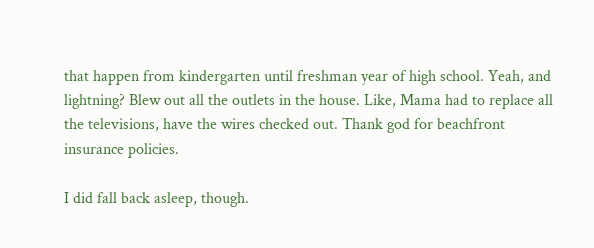that happen from kindergarten until freshman year of high school. Yeah, and lightning? Blew out all the outlets in the house. Like, Mama had to replace all the televisions, have the wires checked out. Thank god for beachfront insurance policies.

I did fall back asleep, though.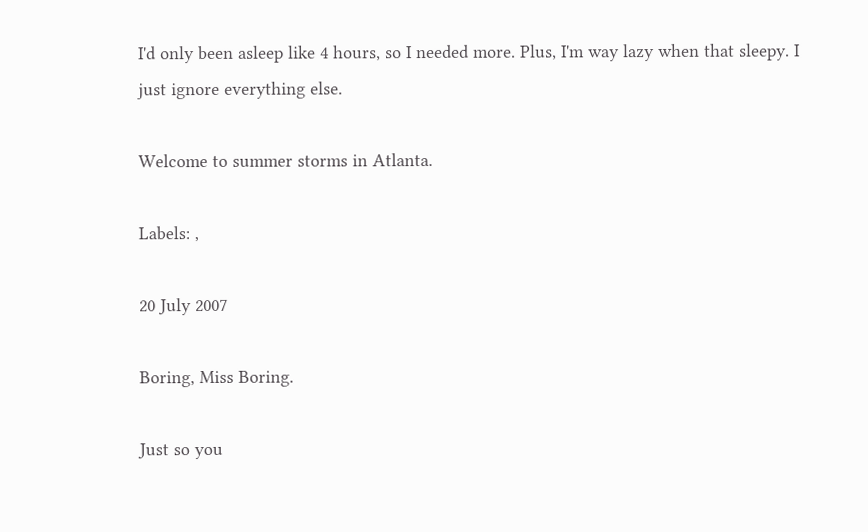I'd only been asleep like 4 hours, so I needed more. Plus, I'm way lazy when that sleepy. I just ignore everything else.

Welcome to summer storms in Atlanta.

Labels: ,

20 July 2007

Boring, Miss Boring.

Just so you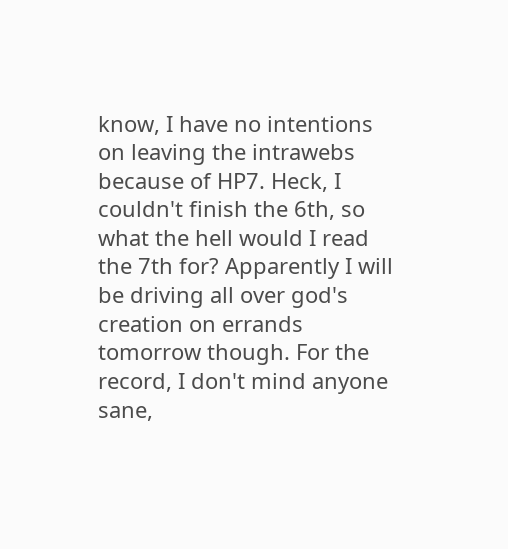know, I have no intentions on leaving the intrawebs because of HP7. Heck, I couldn't finish the 6th, so what the hell would I read the 7th for? Apparently I will be driving all over god's creation on errands tomorrow though. For the record, I don't mind anyone sane,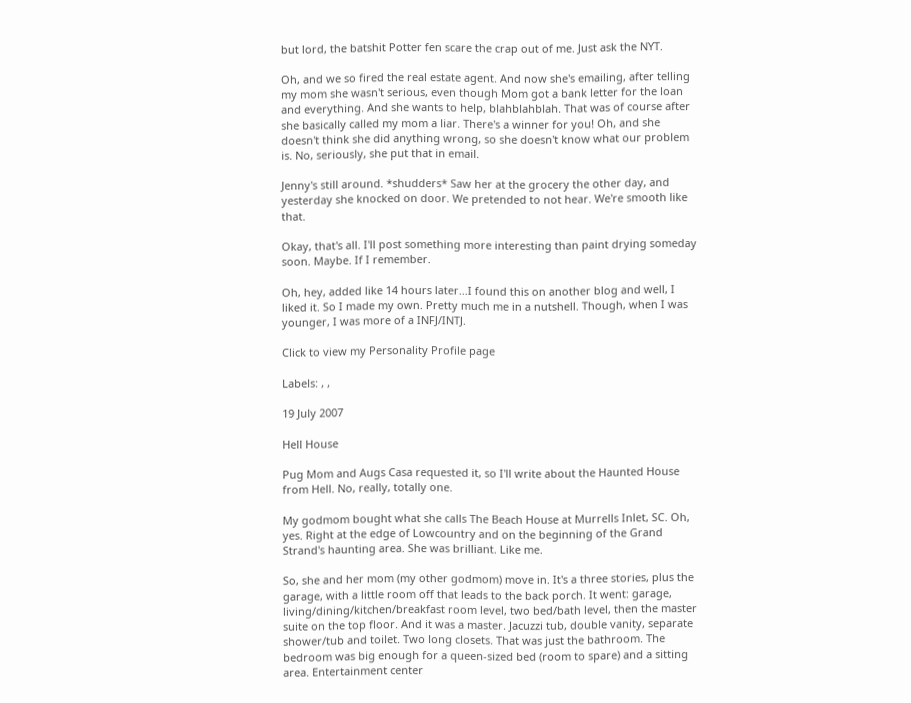but lord, the batshit Potter fen scare the crap out of me. Just ask the NYT.

Oh, and we so fired the real estate agent. And now she's emailing, after telling my mom she wasn't serious, even though Mom got a bank letter for the loan and everything. And she wants to help, blahblahblah. That was of course after she basically called my mom a liar. There's a winner for you! Oh, and she doesn't think she did anything wrong, so she doesn't know what our problem is. No, seriously, she put that in email.

Jenny's still around. *shudders* Saw her at the grocery the other day, and yesterday she knocked on door. We pretended to not hear. We're smooth like that.

Okay, that's all. I'll post something more interesting than paint drying someday soon. Maybe. If I remember.

Oh, hey, added like 14 hours later...I found this on another blog and well, I liked it. So I made my own. Pretty much me in a nutshell. Though, when I was younger, I was more of a INFJ/INTJ.

Click to view my Personality Profile page

Labels: , ,

19 July 2007

Hell House

Pug Mom and Augs Casa requested it, so I'll write about the Haunted House from Hell. No, really, totally one.

My godmom bought what she calls The Beach House at Murrells Inlet, SC. Oh, yes. Right at the edge of Lowcountry and on the beginning of the Grand Strand's haunting area. She was brilliant. Like me.

So, she and her mom (my other godmom) move in. It's a three stories, plus the garage, with a little room off that leads to the back porch. It went: garage, living/dining/kitchen/breakfast room level, two bed/bath level, then the master suite on the top floor. And it was a master. Jacuzzi tub, double vanity, separate shower/tub and toilet. Two long closets. That was just the bathroom. The bedroom was big enough for a queen-sized bed (room to spare) and a sitting area. Entertainment center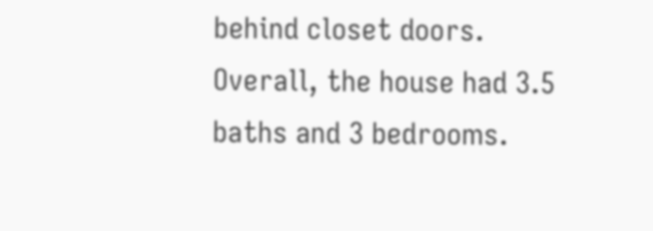behind closet doors. Overall, the house had 3.5 baths and 3 bedrooms.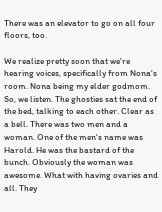There was an elevator to go on all four floors, too.

We realize pretty soon that we're hearing voices, specifically from Nona's room. Nona being my elder godmom. So, we listen. The ghosties sat the end of the bed, talking to each other. Clear as a bell. There was two men and a woman. One of the men's name was Harold. He was the bastard of the bunch. Obviously the woman was awesome. What with having ovaries and all. They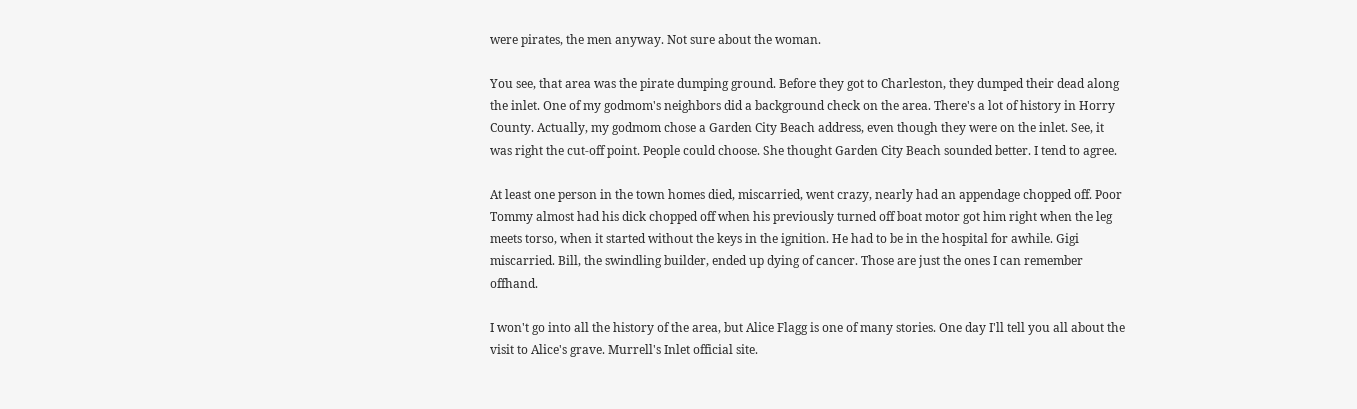were pirates, the men anyway. Not sure about the woman.

You see, that area was the pirate dumping ground. Before they got to Charleston, they dumped their dead along the inlet. One of my godmom's neighbors did a background check on the area. There's a lot of history in Horry County. Actually, my godmom chose a Garden City Beach address, even though they were on the inlet. See, it was right the cut-off point. People could choose. She thought Garden City Beach sounded better. I tend to agree.

At least one person in the town homes died, miscarried, went crazy, nearly had an appendage chopped off. Poor Tommy almost had his dick chopped off when his previously turned off boat motor got him right when the leg meets torso, when it started without the keys in the ignition. He had to be in the hospital for awhile. Gigi miscarried. Bill, the swindling builder, ended up dying of cancer. Those are just the ones I can remember offhand.

I won't go into all the history of the area, but Alice Flagg is one of many stories. One day I'll tell you all about the visit to Alice's grave. Murrell's Inlet official site.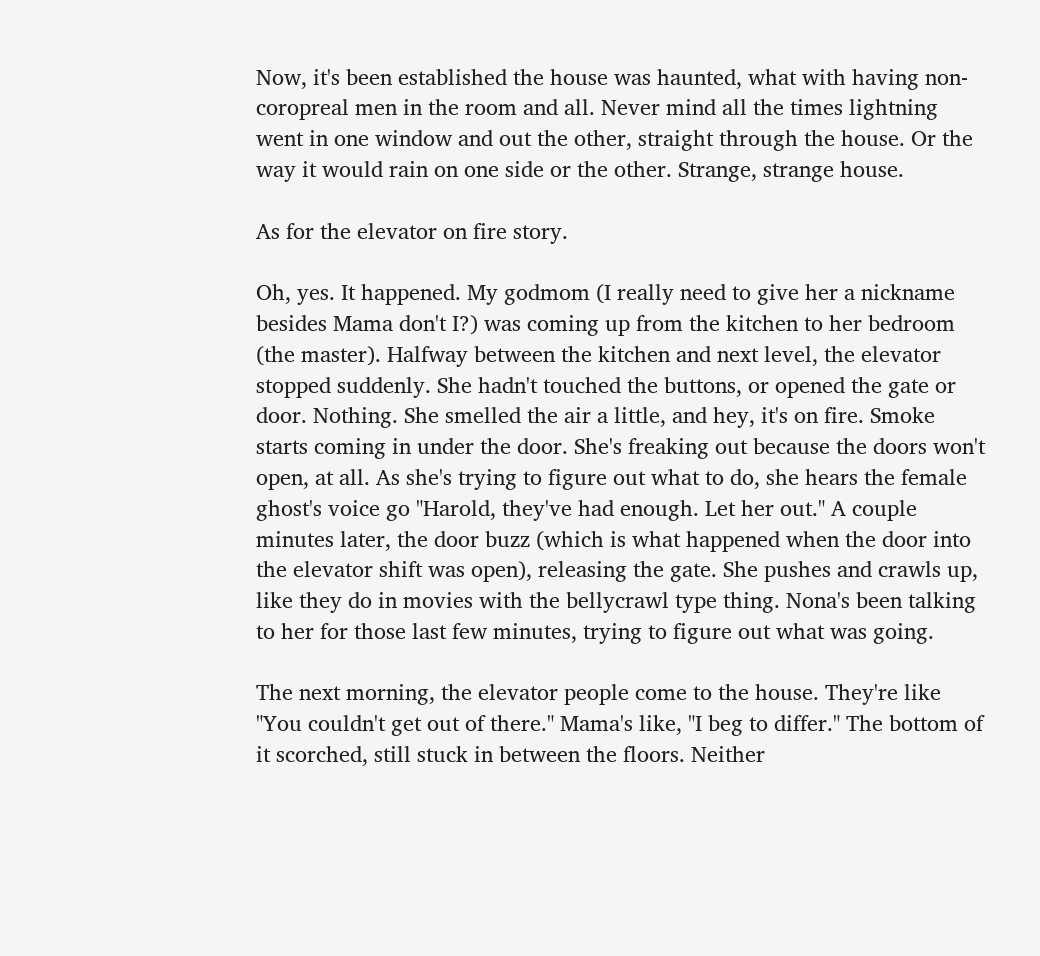Now, it's been established the house was haunted, what with having non-coropreal men in the room and all. Never mind all the times lightning went in one window and out the other, straight through the house. Or the way it would rain on one side or the other. Strange, strange house.

As for the elevator on fire story.

Oh, yes. It happened. My godmom (I really need to give her a nickname besides Mama don't I?) was coming up from the kitchen to her bedroom (the master). Halfway between the kitchen and next level, the elevator stopped suddenly. She hadn't touched the buttons, or opened the gate or door. Nothing. She smelled the air a little, and hey, it's on fire. Smoke starts coming in under the door. She's freaking out because the doors won't open, at all. As she's trying to figure out what to do, she hears the female ghost's voice go "Harold, they've had enough. Let her out." A couple minutes later, the door buzz (which is what happened when the door into the elevator shift was open), releasing the gate. She pushes and crawls up, like they do in movies with the bellycrawl type thing. Nona's been talking to her for those last few minutes, trying to figure out what was going.

The next morning, the elevator people come to the house. They're like "You couldn't get out of there." Mama's like, "I beg to differ." The bottom of it scorched, still stuck in between the floors. Neither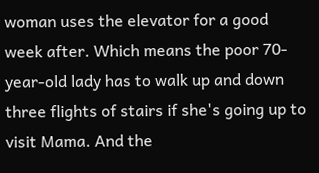woman uses the elevator for a good week after. Which means the poor 70-year-old lady has to walk up and down three flights of stairs if she's going up to visit Mama. And the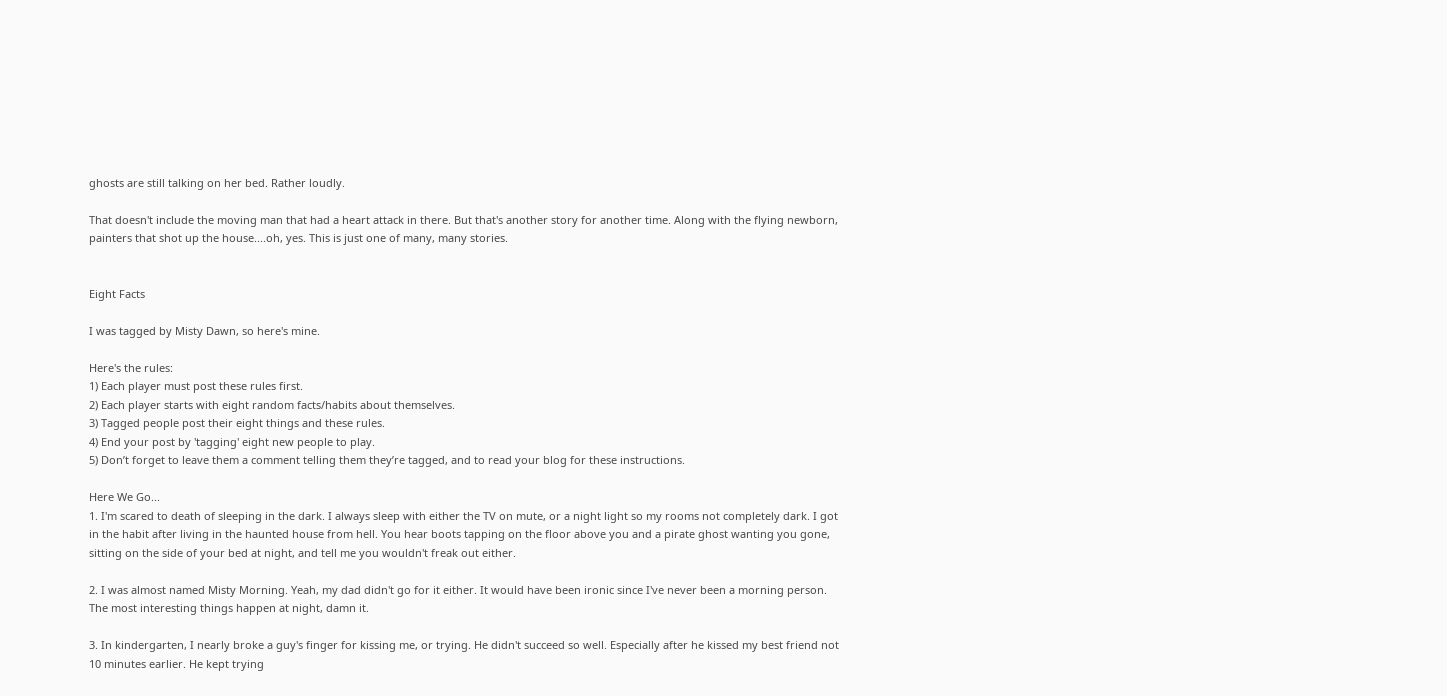ghosts are still talking on her bed. Rather loudly.

That doesn't include the moving man that had a heart attack in there. But that's another story for another time. Along with the flying newborn, painters that shot up the house....oh, yes. This is just one of many, many stories.


Eight Facts

I was tagged by Misty Dawn, so here's mine.

Here's the rules:
1) Each player must post these rules first.
2) Each player starts with eight random facts/habits about themselves.
3) Tagged people post their eight things and these rules.
4) End your post by 'tagging' eight new people to play.
5) Don’t forget to leave them a comment telling them they’re tagged, and to read your blog for these instructions.

Here We Go...
1. I'm scared to death of sleeping in the dark. I always sleep with either the TV on mute, or a night light so my rooms not completely dark. I got in the habit after living in the haunted house from hell. You hear boots tapping on the floor above you and a pirate ghost wanting you gone, sitting on the side of your bed at night, and tell me you wouldn't freak out either.

2. I was almost named Misty Morning. Yeah, my dad didn't go for it either. It would have been ironic since I've never been a morning person. The most interesting things happen at night, damn it.

3. In kindergarten, I nearly broke a guy's finger for kissing me, or trying. He didn't succeed so well. Especially after he kissed my best friend not 10 minutes earlier. He kept trying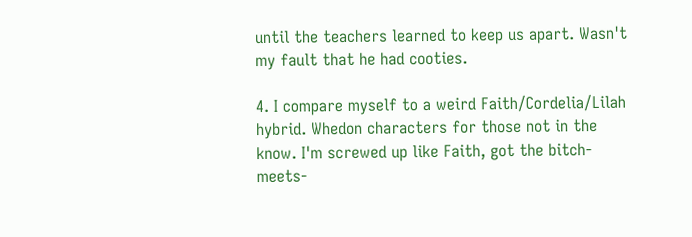until the teachers learned to keep us apart. Wasn't my fault that he had cooties.

4. I compare myself to a weird Faith/Cordelia/Lilah hybrid. Whedon characters for those not in the know. I'm screwed up like Faith, got the bitch-meets-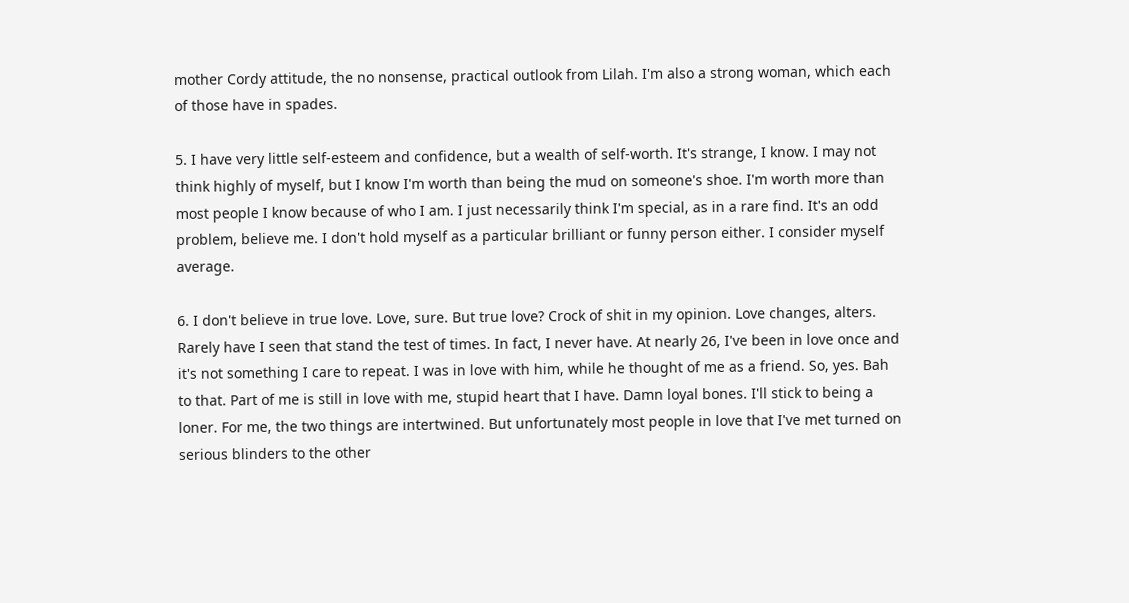mother Cordy attitude, the no nonsense, practical outlook from Lilah. I'm also a strong woman, which each of those have in spades.

5. I have very little self-esteem and confidence, but a wealth of self-worth. It's strange, I know. I may not think highly of myself, but I know I'm worth than being the mud on someone's shoe. I'm worth more than most people I know because of who I am. I just necessarily think I'm special, as in a rare find. It's an odd problem, believe me. I don't hold myself as a particular brilliant or funny person either. I consider myself average.

6. I don't believe in true love. Love, sure. But true love? Crock of shit in my opinion. Love changes, alters. Rarely have I seen that stand the test of times. In fact, I never have. At nearly 26, I've been in love once and it's not something I care to repeat. I was in love with him, while he thought of me as a friend. So, yes. Bah to that. Part of me is still in love with me, stupid heart that I have. Damn loyal bones. I'll stick to being a loner. For me, the two things are intertwined. But unfortunately most people in love that I've met turned on serious blinders to the other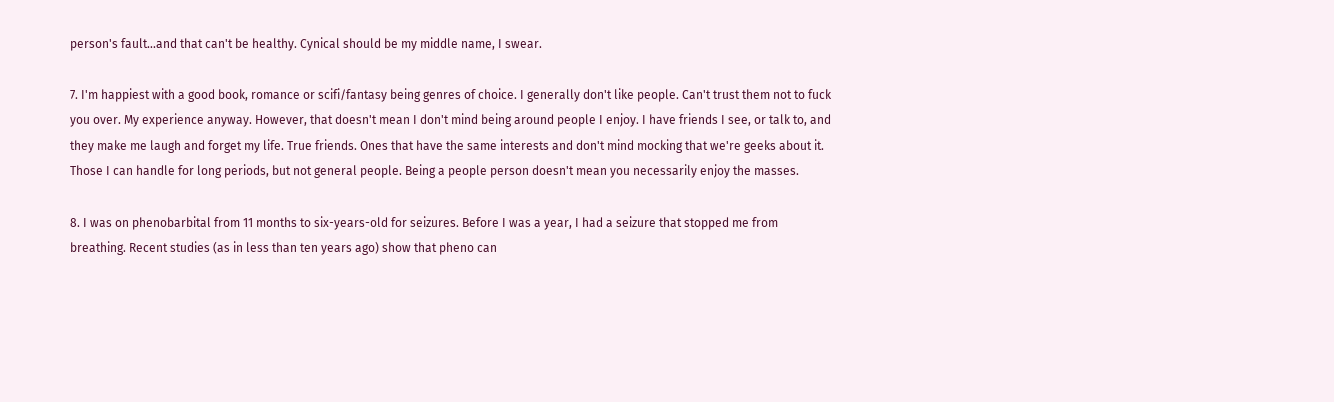person's fault...and that can't be healthy. Cynical should be my middle name, I swear.

7. I'm happiest with a good book, romance or scifi/fantasy being genres of choice. I generally don't like people. Can't trust them not to fuck you over. My experience anyway. However, that doesn't mean I don't mind being around people I enjoy. I have friends I see, or talk to, and they make me laugh and forget my life. True friends. Ones that have the same interests and don't mind mocking that we're geeks about it. Those I can handle for long periods, but not general people. Being a people person doesn't mean you necessarily enjoy the masses.

8. I was on phenobarbital from 11 months to six-years-old for seizures. Before I was a year, I had a seizure that stopped me from breathing. Recent studies (as in less than ten years ago) show that pheno can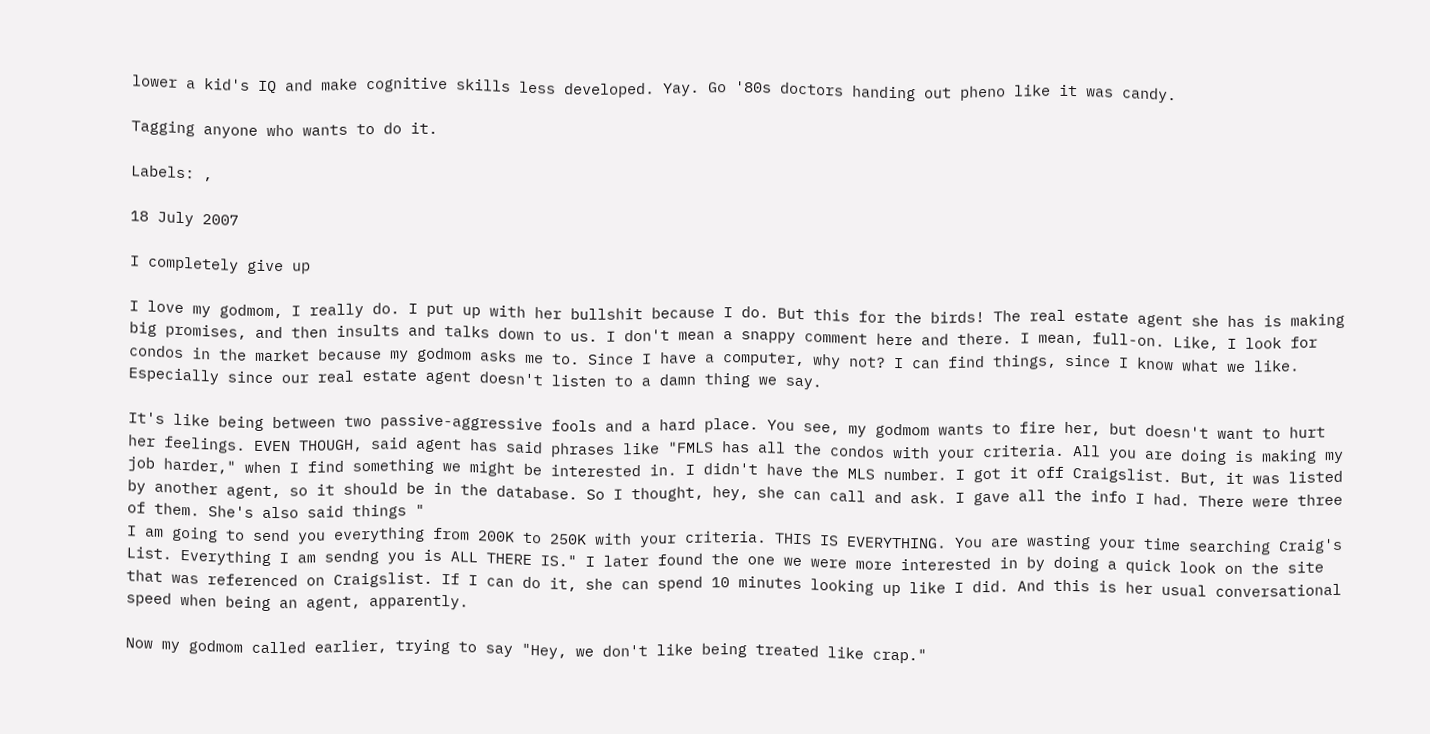lower a kid's IQ and make cognitive skills less developed. Yay. Go '80s doctors handing out pheno like it was candy.

Tagging anyone who wants to do it.

Labels: ,

18 July 2007

I completely give up

I love my godmom, I really do. I put up with her bullshit because I do. But this for the birds! The real estate agent she has is making big promises, and then insults and talks down to us. I don't mean a snappy comment here and there. I mean, full-on. Like, I look for condos in the market because my godmom asks me to. Since I have a computer, why not? I can find things, since I know what we like. Especially since our real estate agent doesn't listen to a damn thing we say.

It's like being between two passive-aggressive fools and a hard place. You see, my godmom wants to fire her, but doesn't want to hurt her feelings. EVEN THOUGH, said agent has said phrases like "FMLS has all the condos with your criteria. All you are doing is making my job harder," when I find something we might be interested in. I didn't have the MLS number. I got it off Craigslist. But, it was listed by another agent, so it should be in the database. So I thought, hey, she can call and ask. I gave all the info I had. There were three of them. She's also said things "
I am going to send you everything from 200K to 250K with your criteria. THIS IS EVERYTHING. You are wasting your time searching Craig's List. Everything I am sendng you is ALL THERE IS." I later found the one we were more interested in by doing a quick look on the site that was referenced on Craigslist. If I can do it, she can spend 10 minutes looking up like I did. And this is her usual conversational speed when being an agent, apparently.

Now my godmom called earlier, trying to say "Hey, we don't like being treated like crap."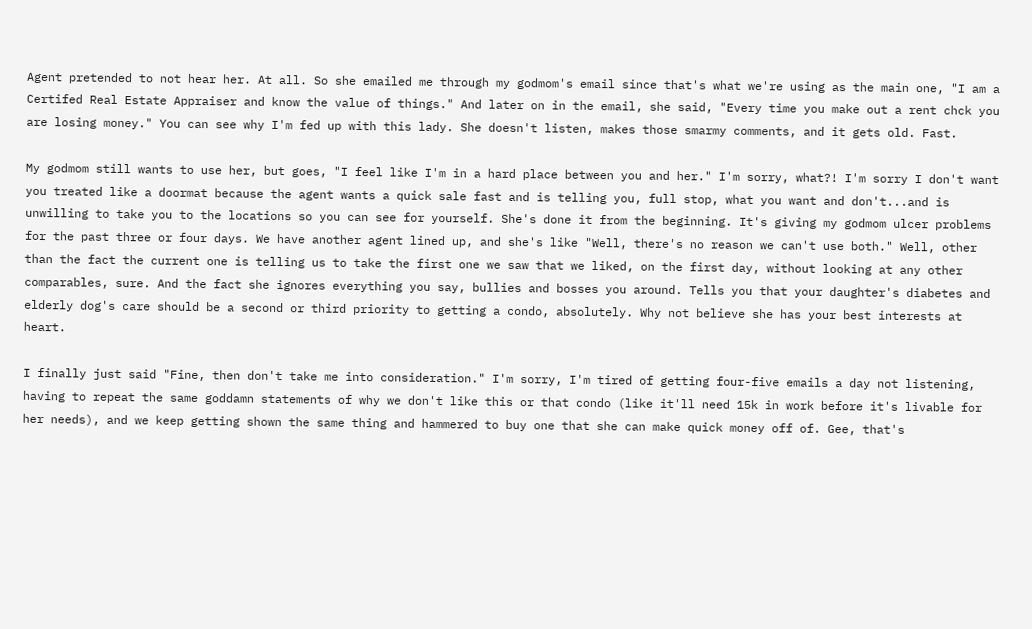Agent pretended to not hear her. At all. So she emailed me through my godmom's email since that's what we're using as the main one, "I am a Certifed Real Estate Appraiser and know the value of things." And later on in the email, she said, "Every time you make out a rent chck you are losing money." You can see why I'm fed up with this lady. She doesn't listen, makes those smarmy comments, and it gets old. Fast.

My godmom still wants to use her, but goes, "I feel like I'm in a hard place between you and her." I'm sorry, what?! I'm sorry I don't want you treated like a doormat because the agent wants a quick sale fast and is telling you, full stop, what you want and don't...and is unwilling to take you to the locations so you can see for yourself. She's done it from the beginning. It's giving my godmom ulcer problems for the past three or four days. We have another agent lined up, and she's like "Well, there's no reason we can't use both." Well, other than the fact the current one is telling us to take the first one we saw that we liked, on the first day, without looking at any other comparables, sure. And the fact she ignores everything you say, bullies and bosses you around. Tells you that your daughter's diabetes and elderly dog's care should be a second or third priority to getting a condo, absolutely. Why not believe she has your best interests at heart.

I finally just said "Fine, then don't take me into consideration." I'm sorry, I'm tired of getting four-five emails a day not listening, having to repeat the same goddamn statements of why we don't like this or that condo (like it'll need 15k in work before it's livable for her needs), and we keep getting shown the same thing and hammered to buy one that she can make quick money off of. Gee, that's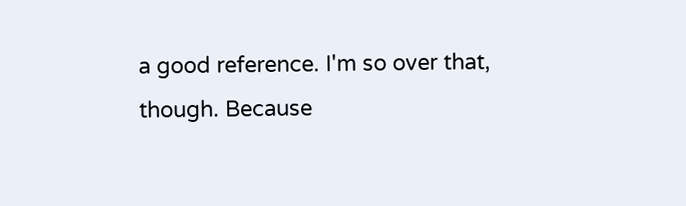a good reference. I'm so over that, though. Because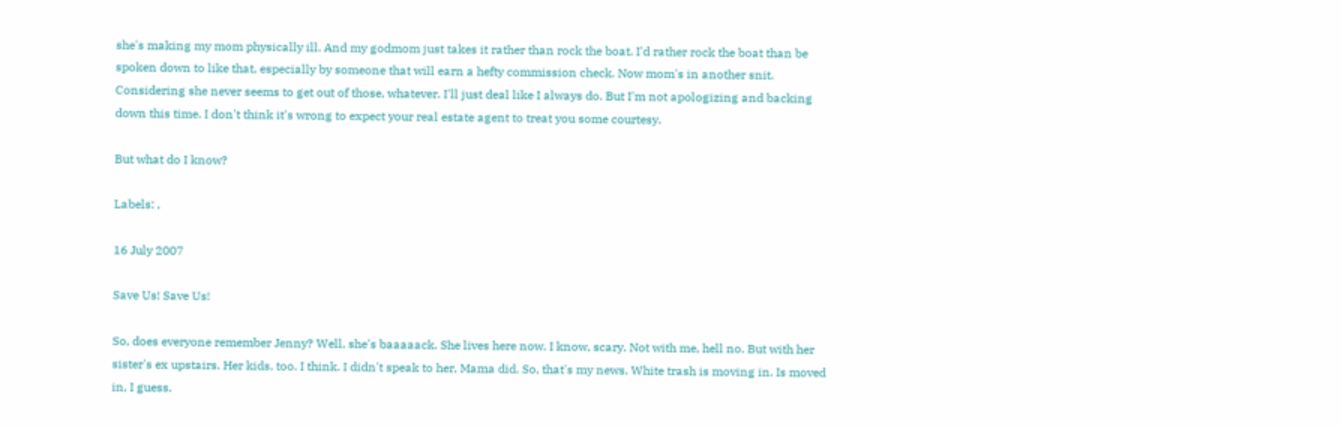she's making my mom physically ill. And my godmom just takes it rather than rock the boat. I'd rather rock the boat than be spoken down to like that, especially by someone that will earn a hefty commission check. Now mom's in another snit. Considering she never seems to get out of those, whatever. I'll just deal like I always do. But I'm not apologizing and backing down this time. I don't think it's wrong to expect your real estate agent to treat you some courtesy.

But what do I know?

Labels: ,

16 July 2007

Save Us! Save Us!

So, does everyone remember Jenny? Well, she's baaaaack. She lives here now. I know, scary. Not with me, hell no. But with her sister's ex upstairs. Her kids, too. I think. I didn't speak to her, Mama did. So, that's my news. White trash is moving in. Is moved in, I guess.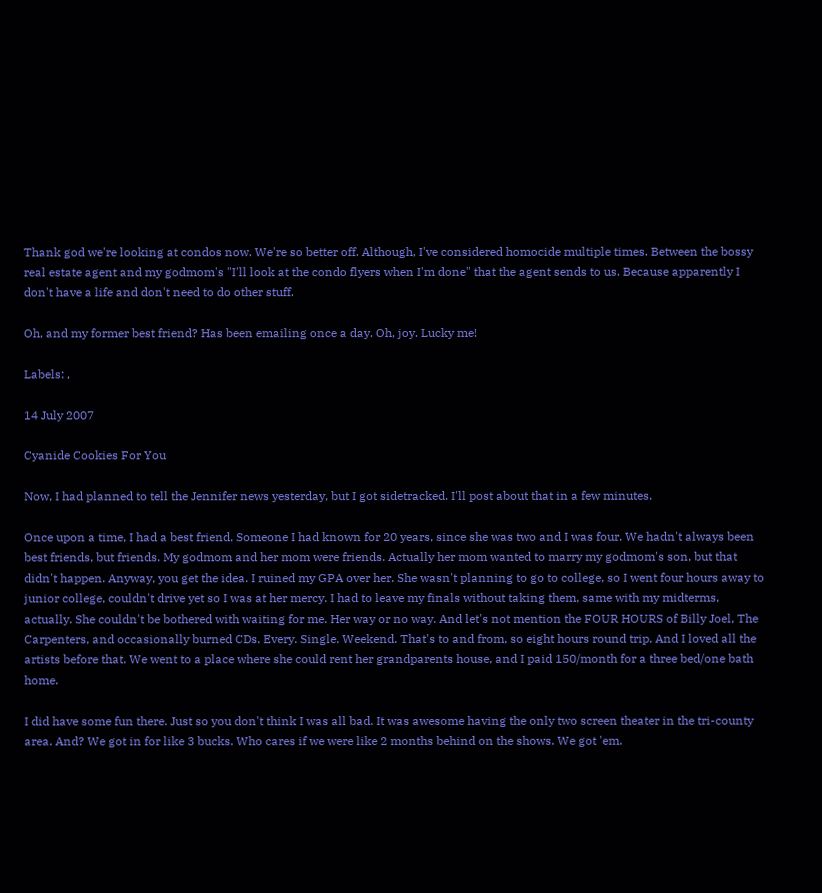Thank god we're looking at condos now. We're so better off. Although, I've considered homocide multiple times. Between the bossy real estate agent and my godmom's "I'll look at the condo flyers when I'm done" that the agent sends to us. Because apparently I don't have a life and don't need to do other stuff.

Oh, and my former best friend? Has been emailing once a day. Oh, joy. Lucky me!

Labels: ,

14 July 2007

Cyanide Cookies For You

Now, I had planned to tell the Jennifer news yesterday, but I got sidetracked. I'll post about that in a few minutes.

Once upon a time, I had a best friend. Someone I had known for 20 years, since she was two and I was four. We hadn't always been best friends, but friends. My godmom and her mom were friends. Actually her mom wanted to marry my godmom's son, but that didn't happen. Anyway, you get the idea. I ruined my GPA over her. She wasn't planning to go to college, so I went four hours away to junior college, couldn't drive yet so I was at her mercy. I had to leave my finals without taking them, same with my midterms, actually. She couldn't be bothered with waiting for me. Her way or no way. And let's not mention the FOUR HOURS of Billy Joel, The Carpenters, and occasionally burned CDs. Every. Single. Weekend. That's to and from, so eight hours round trip. And I loved all the artists before that. We went to a place where she could rent her grandparents house, and I paid 150/month for a three bed/one bath home.

I did have some fun there. Just so you don't think I was all bad. It was awesome having the only two screen theater in the tri-county area. And? We got in for like 3 bucks. Who cares if we were like 2 months behind on the shows. We got 'em.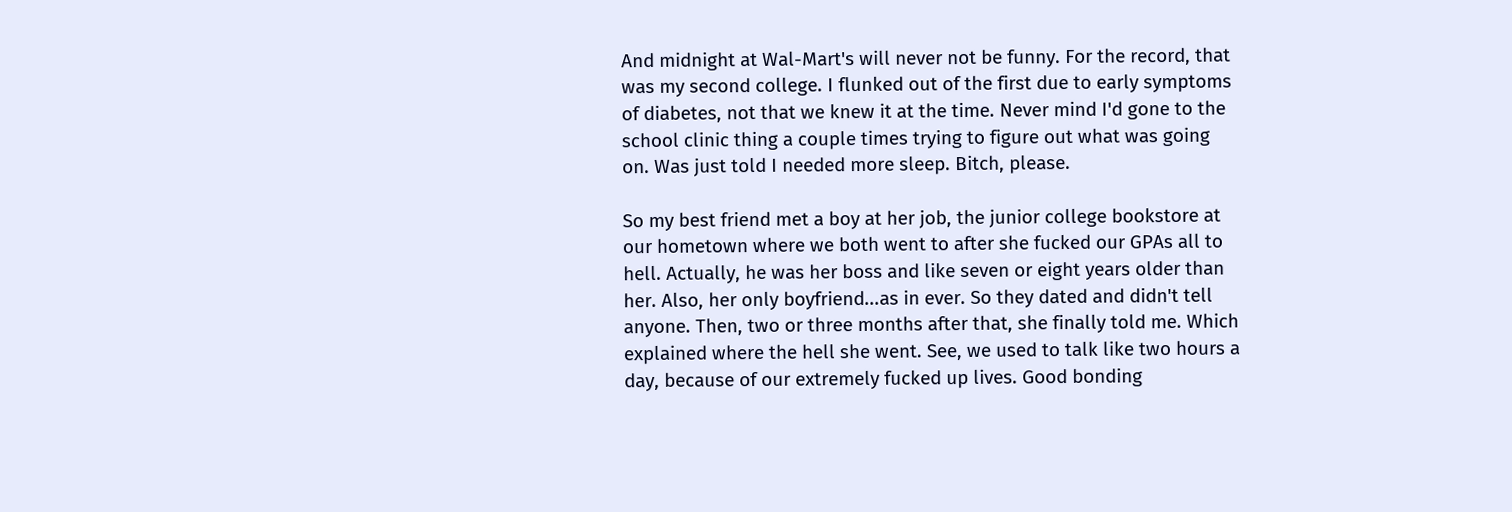And midnight at Wal-Mart's will never not be funny. For the record, that was my second college. I flunked out of the first due to early symptoms of diabetes, not that we knew it at the time. Never mind I'd gone to the school clinic thing a couple times trying to figure out what was going on. Was just told I needed more sleep. Bitch, please.

So my best friend met a boy at her job, the junior college bookstore at our hometown where we both went to after she fucked our GPAs all to hell. Actually, he was her boss and like seven or eight years older than her. Also, her only boyfriend...as in ever. So they dated and didn't tell anyone. Then, two or three months after that, she finally told me. Which explained where the hell she went. See, we used to talk like two hours a day, because of our extremely fucked up lives. Good bonding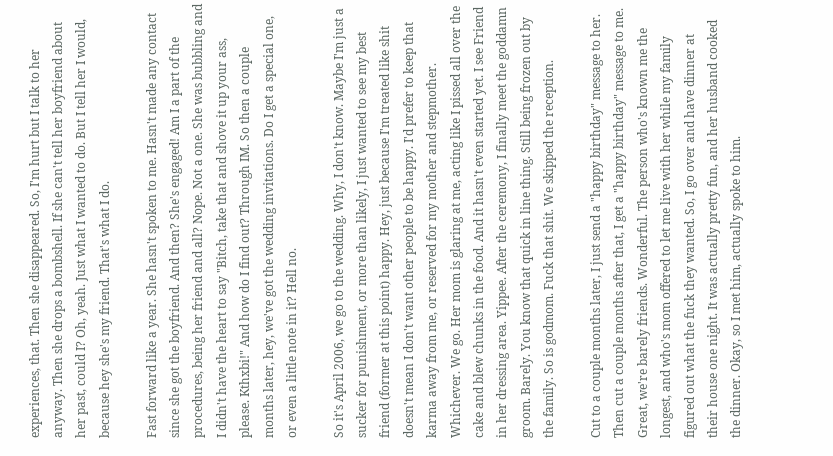experiences, that. Then she disappeared. So, I'm hurt but I talk to her anyway. Then she drops a bombshell. If she can't tell her boyfriend about her past, could I? Oh, yeah. Just what I wanted to do. But I tell her I would, because hey she's my friend. That's what I do.

Fast forward like a year. She hasn't spoken to me. Hasn't made any contact since she got the boyfriend. And then? She's engaged! Am I a part of the procedures, being her friend and all? Nope. Not a one. She was bubbling and I didn't have the heart to say "Bitch, take that and shove it up your ass, please. Kthxbi!" And how do I find out? Through IM. So then a couple months later, hey, we've got the wedding invitations. Do I get a special one, or even a little note in it? Hell no.

So it's April 2006, we go to the wedding. Why, I don't know. Maybe I'm just a sucker for punishment, or more than likely, I just wanted to see my best friend (former at this point) happy. Hey, just because I'm treated like shit doesn't mean I don't want other people to be happy. I'd prefer to keep that karma away from me, or reserved for my mother and stepmother. Whichever. We go. Her mom is glaring at me, acting like I pissed all over the cake and blew chunks in the food. And it hasn't even started yet. I see Friend in her dressing area. Yippee. After the ceremony, I finally meet the goddamn groom. Barely. You know that quick in line thing. Still being frozen out by the family. So is godmom. Fuck that shit. We skipped the reception.

Cut to a couple months later, I just send a "happy birthday" message to her. Then cut a couple months after that, I get a "happy birthday" message to me. Great, we're barely friends. Wonderful. The person who's known me the longest, and who's mom offered to let me live with her while my family figured out what the fuck they wanted. So, I go over and have dinner at their house one night. It was actually pretty fun, and her husband cooked the dinner. Okay, so I met him, actually spoke to him.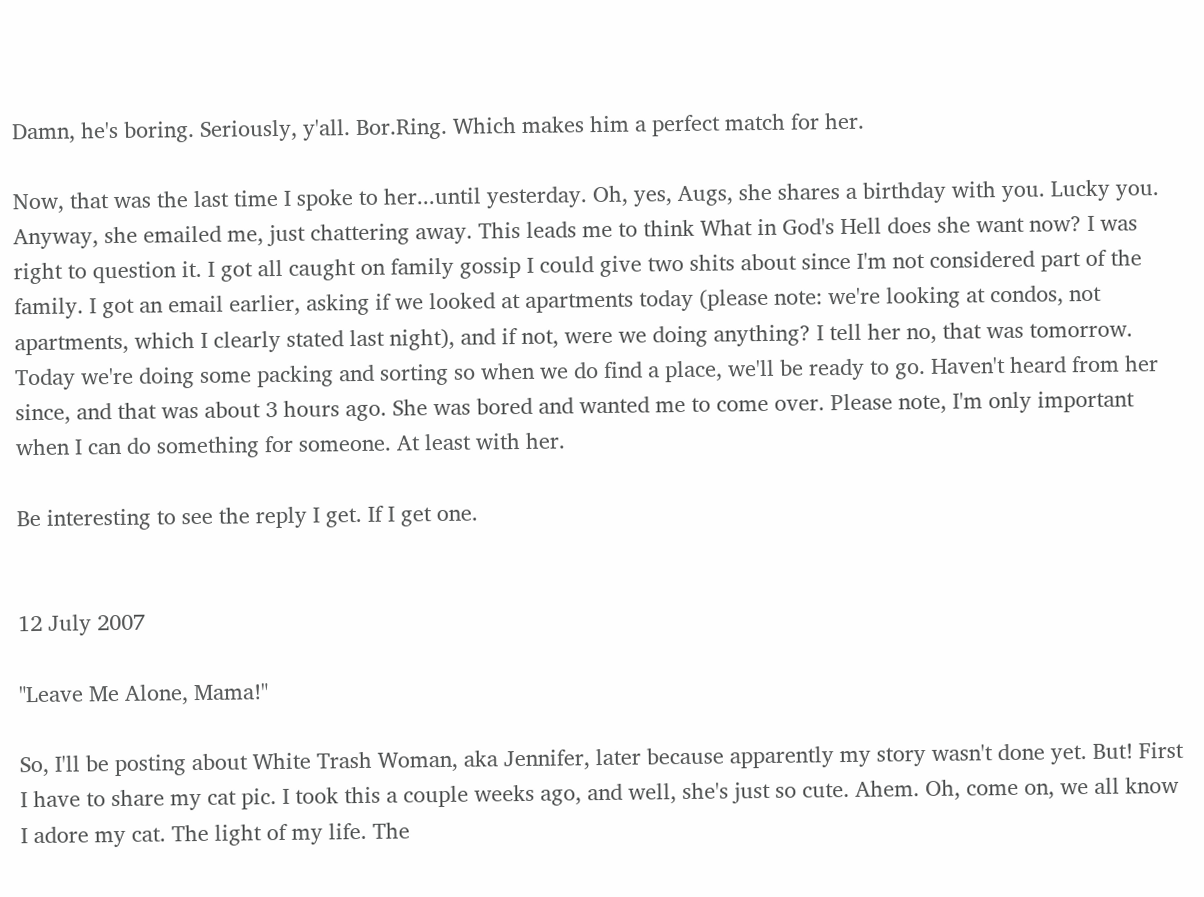Damn, he's boring. Seriously, y'all. Bor.Ring. Which makes him a perfect match for her.

Now, that was the last time I spoke to her...until yesterday. Oh, yes, Augs, she shares a birthday with you. Lucky you. Anyway, she emailed me, just chattering away. This leads me to think What in God's Hell does she want now? I was right to question it. I got all caught on family gossip I could give two shits about since I'm not considered part of the family. I got an email earlier, asking if we looked at apartments today (please note: we're looking at condos, not apartments, which I clearly stated last night), and if not, were we doing anything? I tell her no, that was tomorrow. Today we're doing some packing and sorting so when we do find a place, we'll be ready to go. Haven't heard from her since, and that was about 3 hours ago. She was bored and wanted me to come over. Please note, I'm only important when I can do something for someone. At least with her.

Be interesting to see the reply I get. If I get one.


12 July 2007

"Leave Me Alone, Mama!"

So, I'll be posting about White Trash Woman, aka Jennifer, later because apparently my story wasn't done yet. But! First I have to share my cat pic. I took this a couple weeks ago, and well, she's just so cute. Ahem. Oh, come on, we all know I adore my cat. The light of my life. The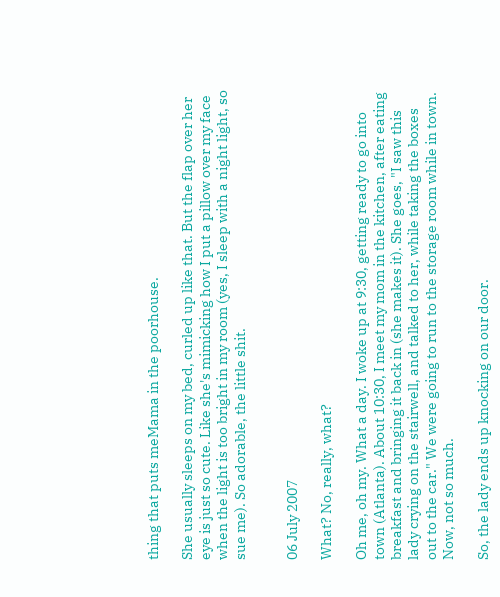thing that puts meMama in the poorhouse.

She usually sleeps on my bed, curled up like that. But the flap over her eye is just so cute. Like she's mimicking how I put a pillow over my face when the light is too bright in my room (yes, I sleep with a night light, so sue me). So adorable, the little shit.


06 July 2007

What? No, really, what?

Oh me, oh my. What a day. I woke up at 9:30, getting ready to go into town (Atlanta). About 10:30, I meet my mom in the kitchen, after eating breakfast and bringing it back in (she makes it). She goes, "I saw this lady crying on the stairwell, and talked to her, while taking the boxes out to the car." We were going to run to the storage room while in town. Now, not so much.

So, the lady ends up knocking on our door.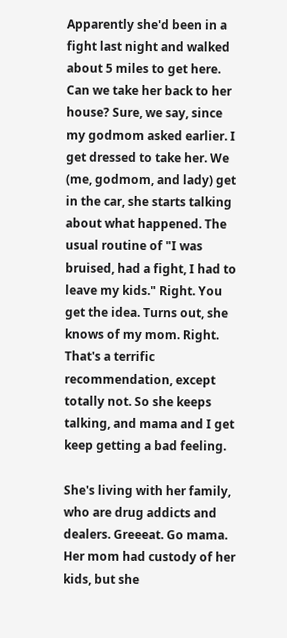Apparently she'd been in a fight last night and walked about 5 miles to get here. Can we take her back to her house? Sure, we say, since my godmom asked earlier. I get dressed to take her. We (me, godmom, and lady) get in the car, she starts talking about what happened. The usual routine of "I was bruised, had a fight, I had to leave my kids." Right. You get the idea. Turns out, she knows of my mom. Right. That's a terrific recommendation, except totally not. So she keeps talking, and mama and I get keep getting a bad feeling.

She's living with her family, who are drug addicts and dealers. Greeeat. Go mama. Her mom had custody of her kids, but she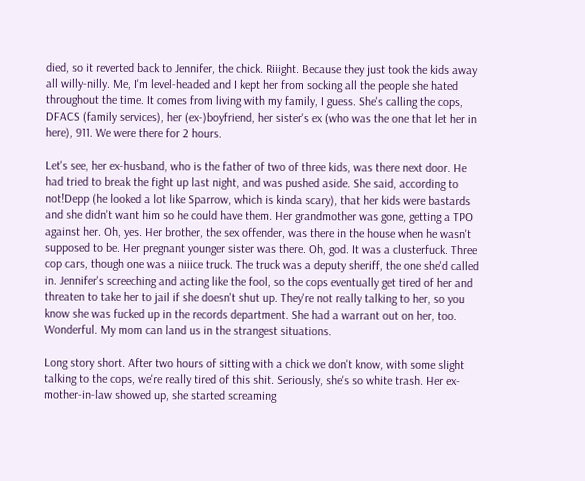died, so it reverted back to Jennifer, the chick. Riiight. Because they just took the kids away all willy-nilly. Me, I'm level-headed and I kept her from socking all the people she hated throughout the time. It comes from living with my family, I guess. She's calling the cops, DFACS (family services), her (ex-)boyfriend, her sister's ex (who was the one that let her in here), 911. We were there for 2 hours.

Let's see, her ex-husband, who is the father of two of three kids, was there next door. He had tried to break the fight up last night, and was pushed aside. She said, according to not!Depp (he looked a lot like Sparrow, which is kinda scary), that her kids were bastards and she didn't want him so he could have them. Her grandmother was gone, getting a TPO against her. Oh, yes. Her brother, the sex offender, was there in the house when he wasn't supposed to be. Her pregnant younger sister was there. Oh, god. It was a clusterfuck. Three cop cars, though one was a niiice truck. The truck was a deputy sheriff, the one she'd called in. Jennifer's screeching and acting like the fool, so the cops eventually get tired of her and threaten to take her to jail if she doesn't shut up. They're not really talking to her, so you know she was fucked up in the records department. She had a warrant out on her, too. Wonderful. My mom can land us in the strangest situations.

Long story short. After two hours of sitting with a chick we don't know, with some slight talking to the cops, we're really tired of this shit. Seriously, she's so white trash. Her ex-mother-in-law showed up, she started screaming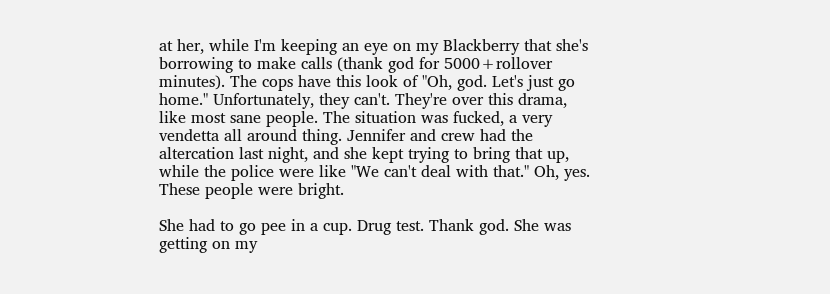at her, while I'm keeping an eye on my Blackberry that she's borrowing to make calls (thank god for 5000+rollover minutes). The cops have this look of "Oh, god. Let's just go home." Unfortunately, they can't. They're over this drama, like most sane people. The situation was fucked, a very vendetta all around thing. Jennifer and crew had the altercation last night, and she kept trying to bring that up, while the police were like "We can't deal with that." Oh, yes. These people were bright.

She had to go pee in a cup. Drug test. Thank god. She was getting on my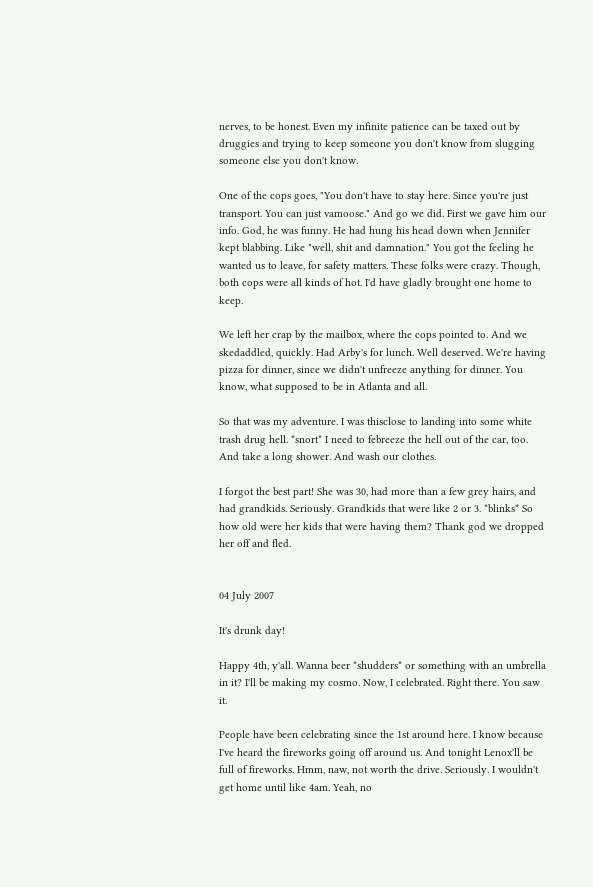nerves, to be honest. Even my infinite patience can be taxed out by druggies and trying to keep someone you don't know from slugging someone else you don't know.

One of the cops goes, "You don't have to stay here. Since you're just transport. You can just vamoose." And go we did. First we gave him our info. God, he was funny. He had hung his head down when Jennifer kept blabbing. Like "well, shit and damnation." You got the feeling he wanted us to leave, for safety matters. These folks were crazy. Though, both cops were all kinds of hot. I'd have gladly brought one home to keep.

We left her crap by the mailbox, where the cops pointed to. And we skedaddled, quickly. Had Arby's for lunch. Well deserved. We're having pizza for dinner, since we didn't unfreeze anything for dinner. You know, what supposed to be in Atlanta and all.

So that was my adventure. I was thisclose to landing into some white trash drug hell. *snort* I need to febreeze the hell out of the car, too. And take a long shower. And wash our clothes.

I forgot the best part! She was 30, had more than a few grey hairs, and had grandkids. Seriously. Grandkids that were like 2 or 3. *blinks* So how old were her kids that were having them? Thank god we dropped her off and fled.


04 July 2007

It's drunk day!

Happy 4th, y'all. Wanna beer *shudders* or something with an umbrella in it? I'll be making my cosmo. Now, I celebrated. Right there. You saw it.

People have been celebrating since the 1st around here. I know because I've heard the fireworks going off around us. And tonight Lenox'll be full of fireworks. Hmm, naw, not worth the drive. Seriously. I wouldn't get home until like 4am. Yeah, no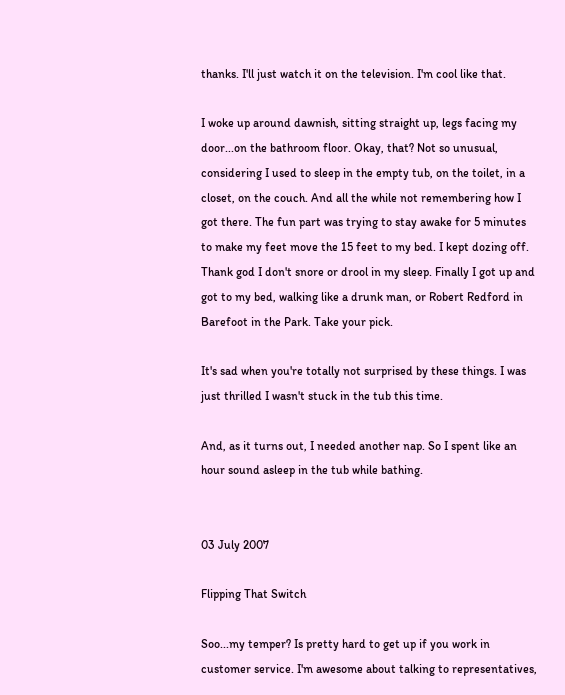thanks. I'll just watch it on the television. I'm cool like that.

I woke up around dawnish, sitting straight up, legs facing my door...on the bathroom floor. Okay, that? Not so unusual, considering I used to sleep in the empty tub, on the toilet, in a closet, on the couch. And all the while not remembering how I got there. The fun part was trying to stay awake for 5 minutes to make my feet move the 15 feet to my bed. I kept dozing off. Thank god I don't snore or drool in my sleep. Finally I got up and got to my bed, walking like a drunk man, or Robert Redford in Barefoot in the Park. Take your pick.

It's sad when you're totally not surprised by these things. I was just thrilled I wasn't stuck in the tub this time.

And, as it turns out, I needed another nap. So I spent like an hour sound asleep in the tub while bathing.


03 July 2007

Flipping That Switch

Soo...my temper? Is pretty hard to get up if you work in customer service. I'm awesome about talking to representatives,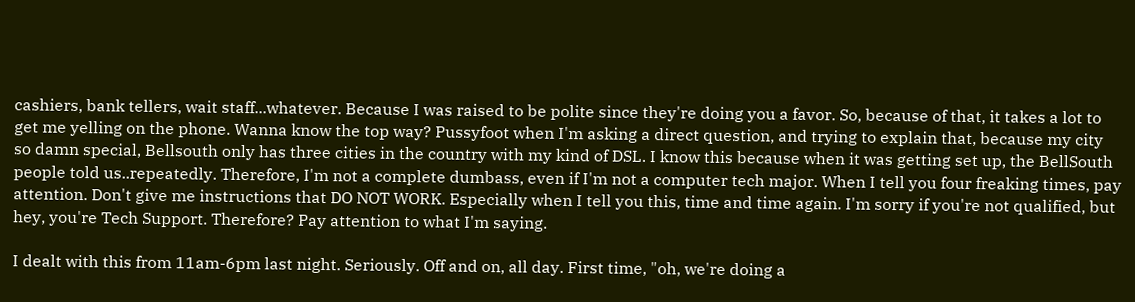cashiers, bank tellers, wait staff...whatever. Because I was raised to be polite since they're doing you a favor. So, because of that, it takes a lot to get me yelling on the phone. Wanna know the top way? Pussyfoot when I'm asking a direct question, and trying to explain that, because my city so damn special, Bellsouth only has three cities in the country with my kind of DSL. I know this because when it was getting set up, the BellSouth people told us..repeatedly. Therefore, I'm not a complete dumbass, even if I'm not a computer tech major. When I tell you four freaking times, pay attention. Don't give me instructions that DO NOT WORK. Especially when I tell you this, time and time again. I'm sorry if you're not qualified, but hey, you're Tech Support. Therefore? Pay attention to what I'm saying.

I dealt with this from 11am-6pm last night. Seriously. Off and on, all day. First time, "oh, we're doing a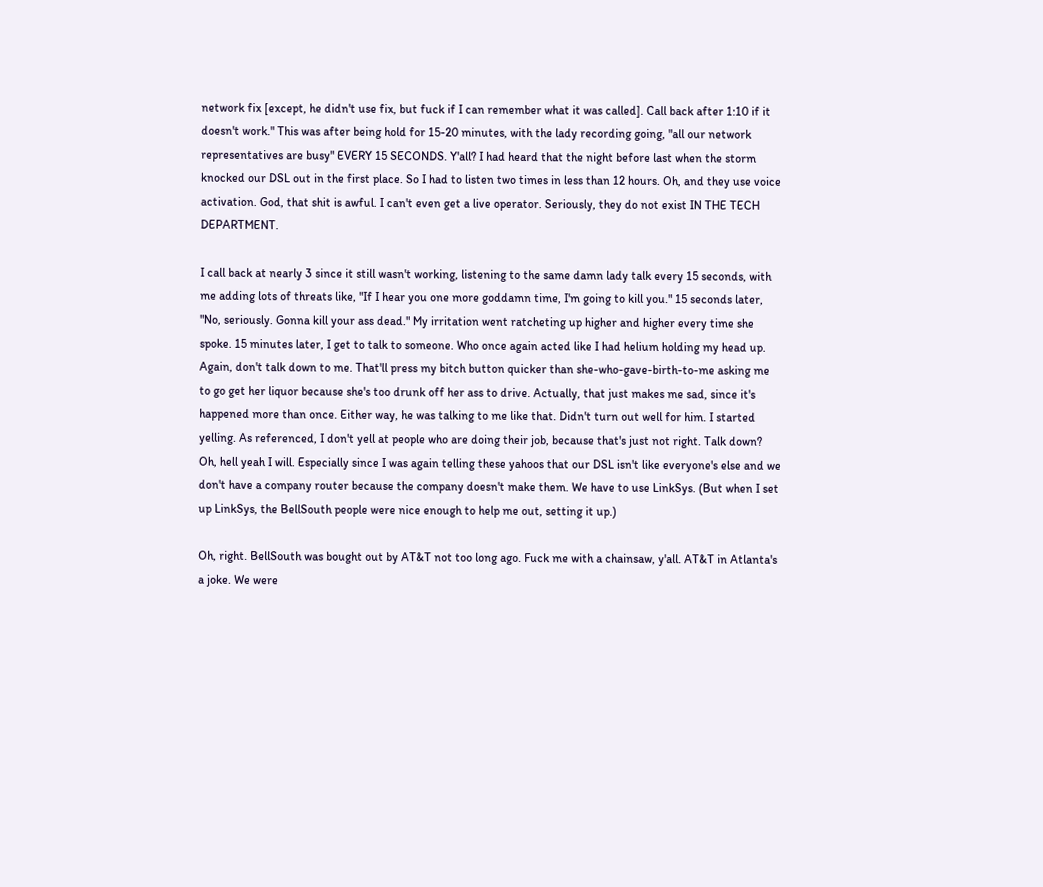network fix [except, he didn't use fix, but fuck if I can remember what it was called]. Call back after 1:10 if it doesn't work." This was after being hold for 15-20 minutes, with the lady recording going, "all our network representatives are busy" EVERY 15 SECONDS. Y'all? I had heard that the night before last when the storm knocked our DSL out in the first place. So I had to listen two times in less than 12 hours. Oh, and they use voice activation. God, that shit is awful. I can't even get a live operator. Seriously, they do not exist IN THE TECH DEPARTMENT.

I call back at nearly 3 since it still wasn't working, listening to the same damn lady talk every 15 seconds, with me adding lots of threats like, "If I hear you one more goddamn time, I'm going to kill you." 15 seconds later, "No, seriously. Gonna kill your ass dead." My irritation went ratcheting up higher and higher every time she spoke. 15 minutes later, I get to talk to someone. Who once again acted like I had helium holding my head up. Again, don't talk down to me. That'll press my bitch button quicker than she-who-gave-birth-to-me asking me to go get her liquor because she's too drunk off her ass to drive. Actually, that just makes me sad, since it's happened more than once. Either way, he was talking to me like that. Didn't turn out well for him. I started yelling. As referenced, I don't yell at people who are doing their job, because that's just not right. Talk down? Oh, hell yeah I will. Especially since I was again telling these yahoos that our DSL isn't like everyone's else and we don't have a company router because the company doesn't make them. We have to use LinkSys. (But when I set up LinkSys, the BellSouth people were nice enough to help me out, setting it up.)

Oh, right. BellSouth was bought out by AT&T not too long ago. Fuck me with a chainsaw, y'all. AT&T in Atlanta's a joke. We were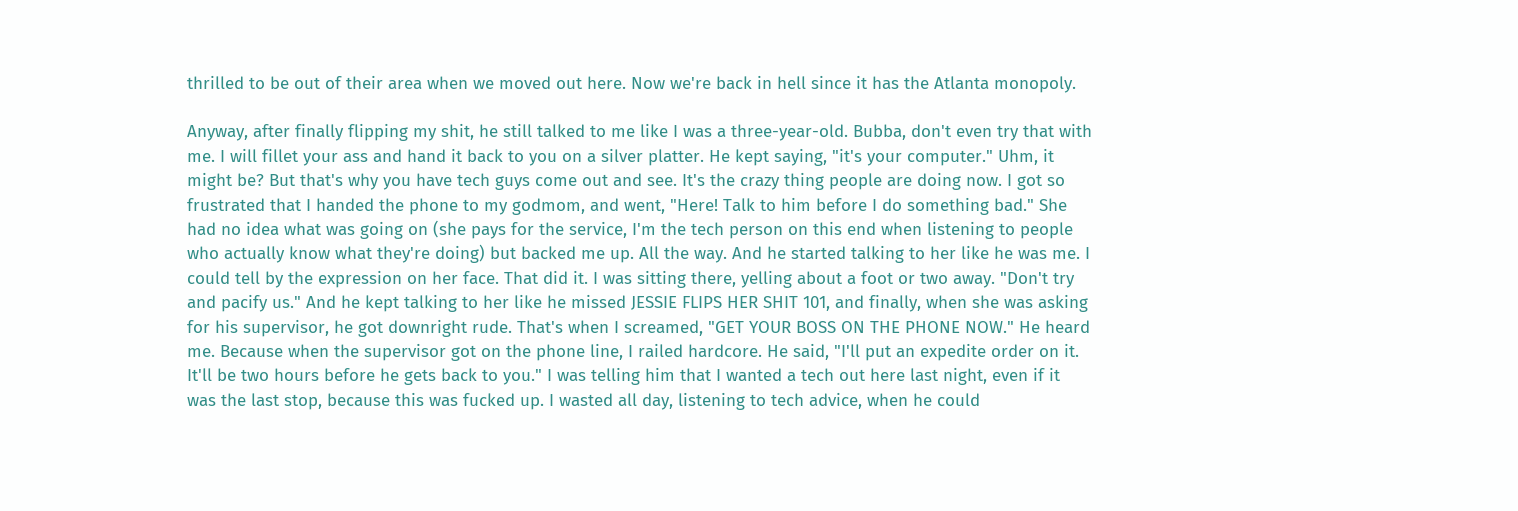thrilled to be out of their area when we moved out here. Now we're back in hell since it has the Atlanta monopoly.

Anyway, after finally flipping my shit, he still talked to me like I was a three-year-old. Bubba, don't even try that with me. I will fillet your ass and hand it back to you on a silver platter. He kept saying, "it's your computer." Uhm, it might be? But that's why you have tech guys come out and see. It's the crazy thing people are doing now. I got so frustrated that I handed the phone to my godmom, and went, "Here! Talk to him before I do something bad." She had no idea what was going on (she pays for the service, I'm the tech person on this end when listening to people who actually know what they're doing) but backed me up. All the way. And he started talking to her like he was me. I could tell by the expression on her face. That did it. I was sitting there, yelling about a foot or two away. "Don't try and pacify us." And he kept talking to her like he missed JESSIE FLIPS HER SHIT 101, and finally, when she was asking for his supervisor, he got downright rude. That's when I screamed, "GET YOUR BOSS ON THE PHONE NOW." He heard me. Because when the supervisor got on the phone line, I railed hardcore. He said, "I'll put an expedite order on it. It'll be two hours before he gets back to you." I was telling him that I wanted a tech out here last night, even if it was the last stop, because this was fucked up. I wasted all day, listening to tech advice, when he could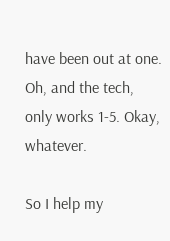have been out at one. Oh, and the tech, only works 1-5. Okay, whatever.

So I help my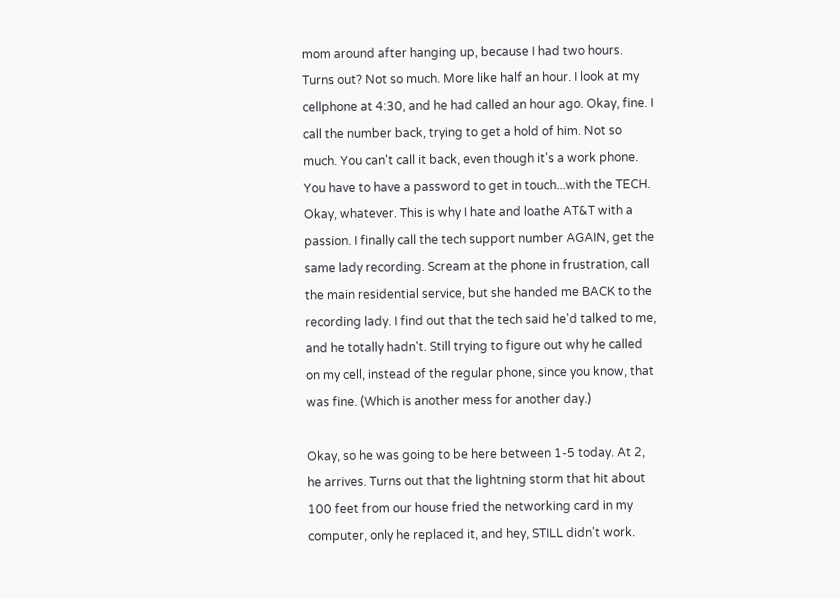mom around after hanging up, because I had two hours. Turns out? Not so much. More like half an hour. I look at my cellphone at 4:30, and he had called an hour ago. Okay, fine. I call the number back, trying to get a hold of him. Not so much. You can't call it back, even though it's a work phone. You have to have a password to get in touch...with the TECH. Okay, whatever. This is why I hate and loathe AT&T with a passion. I finally call the tech support number AGAIN, get the same lady recording. Scream at the phone in frustration, call the main residential service, but she handed me BACK to the recording lady. I find out that the tech said he'd talked to me, and he totally hadn't. Still trying to figure out why he called on my cell, instead of the regular phone, since you know, that was fine. (Which is another mess for another day.)

Okay, so he was going to be here between 1-5 today. At 2, he arrives. Turns out that the lightning storm that hit about 100 feet from our house fried the networking card in my computer, only he replaced it, and hey, STILL didn't work.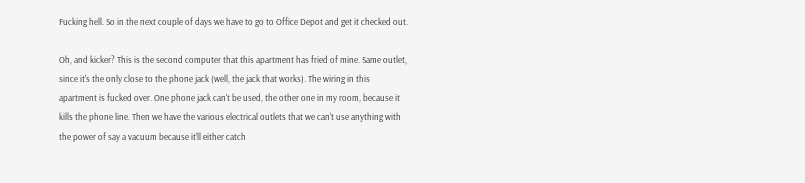Fucking hell. So in the next couple of days we have to go to Office Depot and get it checked out.

Oh, and kicker? This is the second computer that this apartment has fried of mine. Same outlet, since it's the only close to the phone jack (well, the jack that works). The wiring in this apartment is fucked over. One phone jack can't be used, the other one in my room, because it kills the phone line. Then we have the various electrical outlets that we can't use anything with the power of say a vacuum because it'll either catch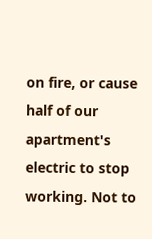on fire, or cause half of our apartment's electric to stop working. Not to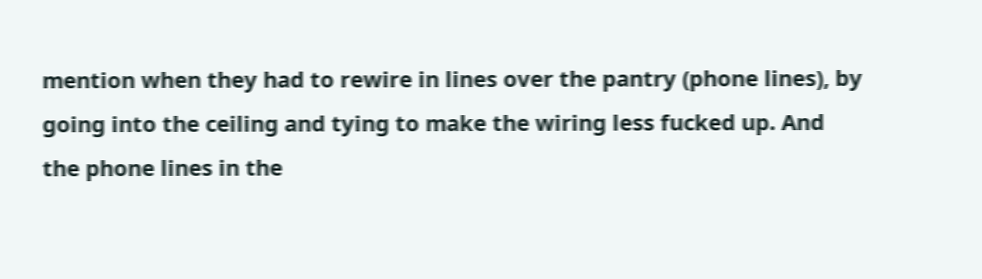mention when they had to rewire in lines over the pantry (phone lines), by going into the ceiling and tying to make the wiring less fucked up. And the phone lines in the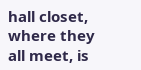hall closet, where they all meet, is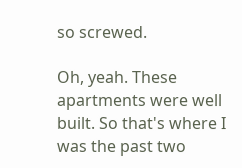so screwed.

Oh, yeah. These apartments were well built. So that's where I was the past two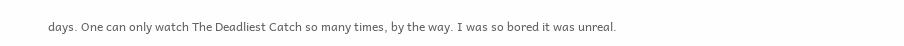days. One can only watch The Deadliest Catch so many times, by the way. I was so bored it was unreal.